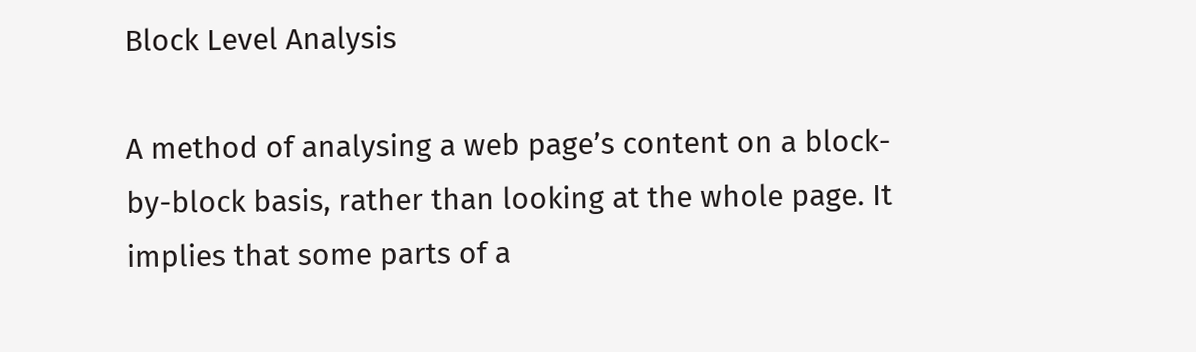Block Level Analysis

A method of analysing a web page’s content on a block-by-block basis, rather than looking at the whole page. It implies that some parts of a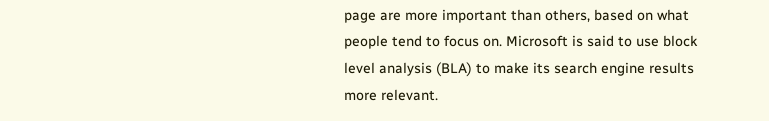page are more important than others, based on what people tend to focus on. Microsoft is said to use block level analysis (BLA) to make its search engine results more relevant.